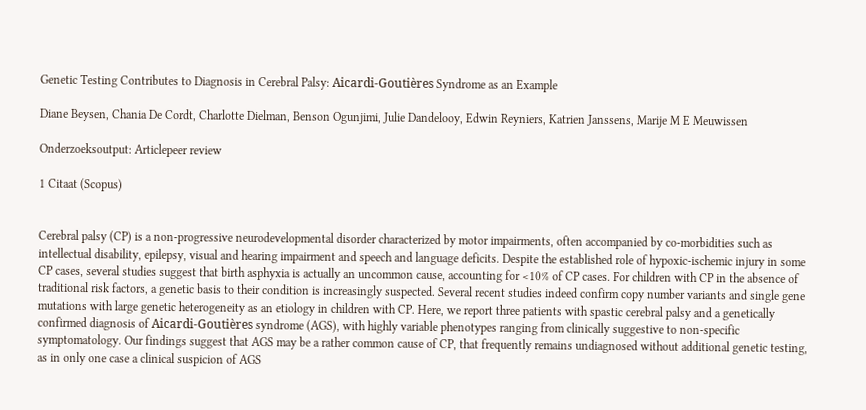Genetic Testing Contributes to Diagnosis in Cerebral Palsy: Aicardi-Goutières Syndrome as an Example

Diane Beysen, Chania De Cordt, Charlotte Dielman, Benson Ogunjimi, Julie Dandelooy, Edwin Reyniers, Katrien Janssens, Marije M E Meuwissen

Onderzoeksoutput: Articlepeer review

1 Citaat (Scopus)


Cerebral palsy (CP) is a non-progressive neurodevelopmental disorder characterized by motor impairments, often accompanied by co-morbidities such as intellectual disability, epilepsy, visual and hearing impairment and speech and language deficits. Despite the established role of hypoxic-ischemic injury in some CP cases, several studies suggest that birth asphyxia is actually an uncommon cause, accounting for <10% of CP cases. For children with CP in the absence of traditional risk factors, a genetic basis to their condition is increasingly suspected. Several recent studies indeed confirm copy number variants and single gene mutations with large genetic heterogeneity as an etiology in children with CP. Here, we report three patients with spastic cerebral palsy and a genetically confirmed diagnosis of Aicardi-Goutières syndrome (AGS), with highly variable phenotypes ranging from clinically suggestive to non-specific symptomatology. Our findings suggest that AGS may be a rather common cause of CP, that frequently remains undiagnosed without additional genetic testing, as in only one case a clinical suspicion of AGS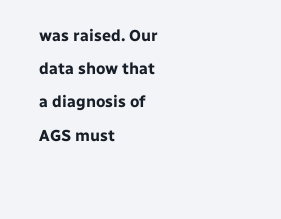was raised. Our data show that a diagnosis of AGS must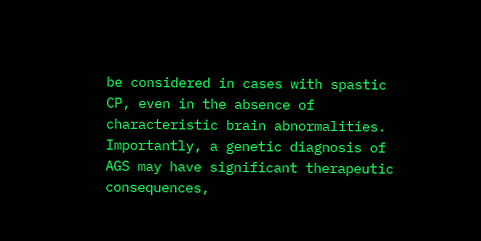be considered in cases with spastic CP, even in the absence of characteristic brain abnormalities. Importantly, a genetic diagnosis of AGS may have significant therapeutic consequences,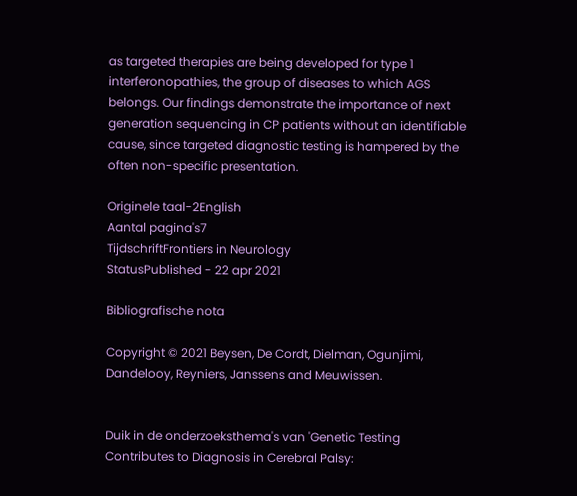as targeted therapies are being developed for type 1 interferonopathies, the group of diseases to which AGS belongs. Our findings demonstrate the importance of next generation sequencing in CP patients without an identifiable cause, since targeted diagnostic testing is hampered by the often non-specific presentation.

Originele taal-2English
Aantal pagina's7
TijdschriftFrontiers in Neurology
StatusPublished - 22 apr 2021

Bibliografische nota

Copyright © 2021 Beysen, De Cordt, Dielman, Ogunjimi, Dandelooy, Reyniers, Janssens and Meuwissen.


Duik in de onderzoeksthema's van 'Genetic Testing Contributes to Diagnosis in Cerebral Palsy: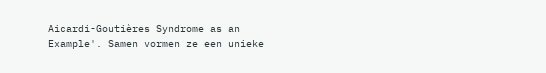Aicardi-Goutières Syndrome as an Example'. Samen vormen ze een unieke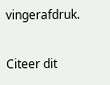vingerafdruk.

Citeer dit